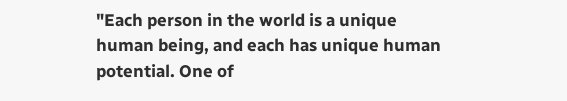"Each person in the world is a unique human being, and each has unique human potential. One of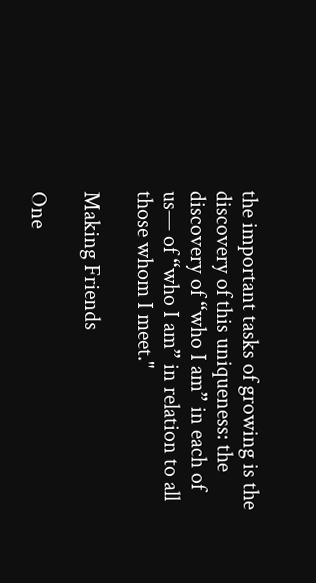the important tasks of growing is the discovery of this uniqueness: the discovery of “who I am” in each of us— of “who I am” in relation to all those whom I meet."

Making Friends

One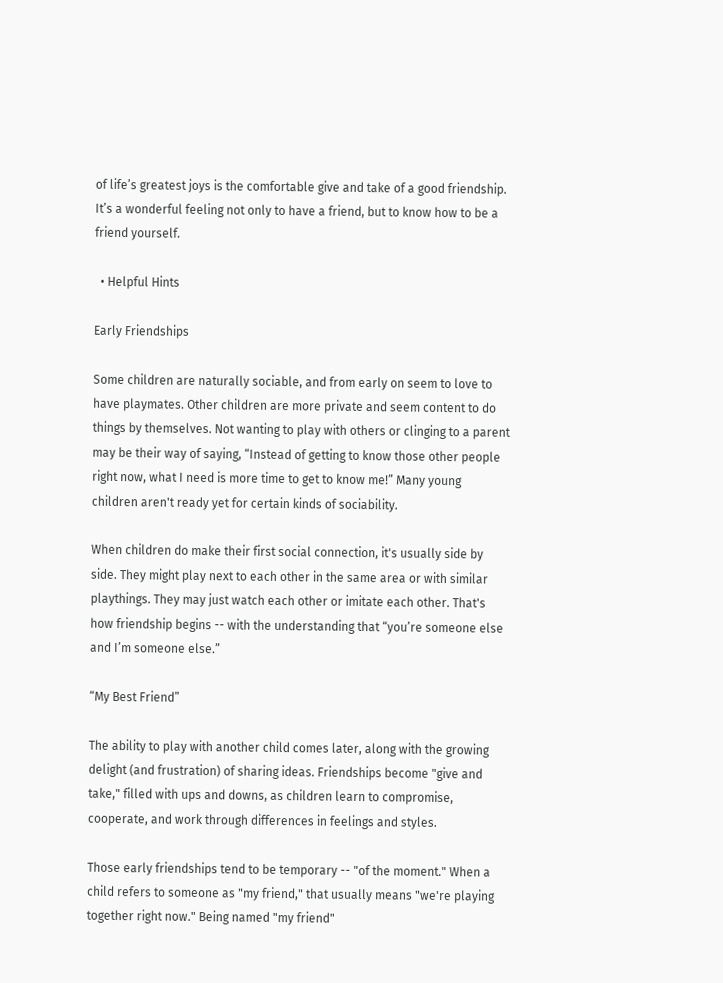of life’s greatest joys is the comfortable give and take of a good friendship. It’s a wonderful feeling not only to have a friend, but to know how to be a friend yourself.

  • Helpful Hints

Early Friendships

Some children are naturally sociable, and from early on seem to love to have playmates. Other children are more private and seem content to do things by themselves. Not wanting to play with others or clinging to a parent may be their way of saying, “Instead of getting to know those other people right now, what I need is more time to get to know me!” Many young children aren't ready yet for certain kinds of sociability.

When children do make their first social connection, it's usually side by side. They might play next to each other in the same area or with similar playthings. They may just watch each other or imitate each other. That's how friendship begins -- with the understanding that “you’re someone else and I’m someone else.”

“My Best Friend”

The ability to play with another child comes later, along with the growing delight (and frustration) of sharing ideas. Friendships become "give and take," filled with ups and downs, as children learn to compromise, cooperate, and work through differences in feelings and styles.

Those early friendships tend to be temporary -- "of the moment." When a child refers to someone as "my friend," that usually means "we're playing together right now." Being named "my friend"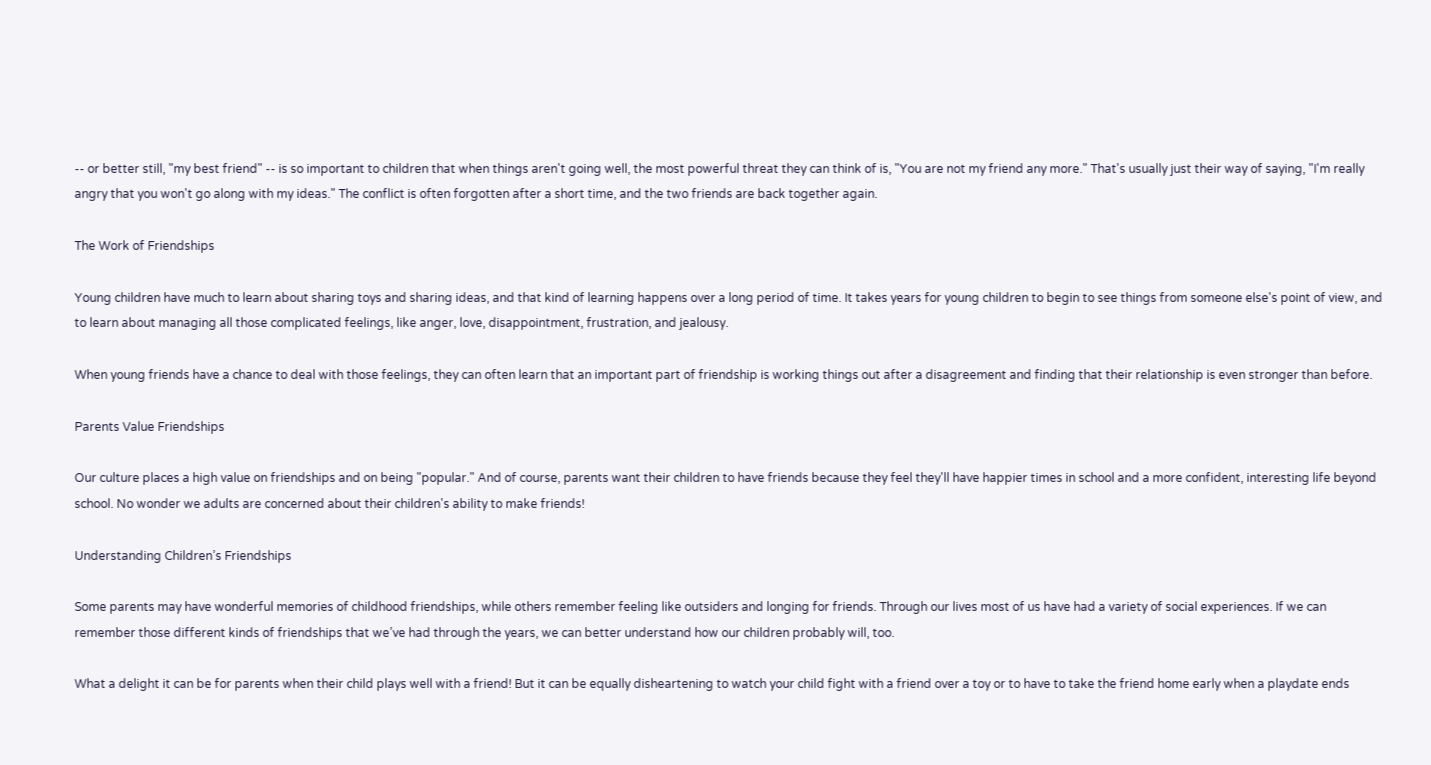-- or better still, "my best friend" -- is so important to children that when things aren't going well, the most powerful threat they can think of is, "You are not my friend any more." That's usually just their way of saying, "I'm really angry that you won't go along with my ideas." The conflict is often forgotten after a short time, and the two friends are back together again.

The Work of Friendships

Young children have much to learn about sharing toys and sharing ideas, and that kind of learning happens over a long period of time. It takes years for young children to begin to see things from someone else's point of view, and to learn about managing all those complicated feelings, like anger, love, disappointment, frustration, and jealousy.

When young friends have a chance to deal with those feelings, they can often learn that an important part of friendship is working things out after a disagreement and finding that their relationship is even stronger than before.

Parents Value Friendships

Our culture places a high value on friendships and on being "popular." And of course, parents want their children to have friends because they feel they'll have happier times in school and a more confident, interesting life beyond school. No wonder we adults are concerned about their children's ability to make friends!

Understanding Children’s Friendships

Some parents may have wonderful memories of childhood friendships, while others remember feeling like outsiders and longing for friends. Through our lives most of us have had a variety of social experiences. If we can remember those different kinds of friendships that we’ve had through the years, we can better understand how our children probably will, too.

What a delight it can be for parents when their child plays well with a friend! But it can be equally disheartening to watch your child fight with a friend over a toy or to have to take the friend home early when a playdate ends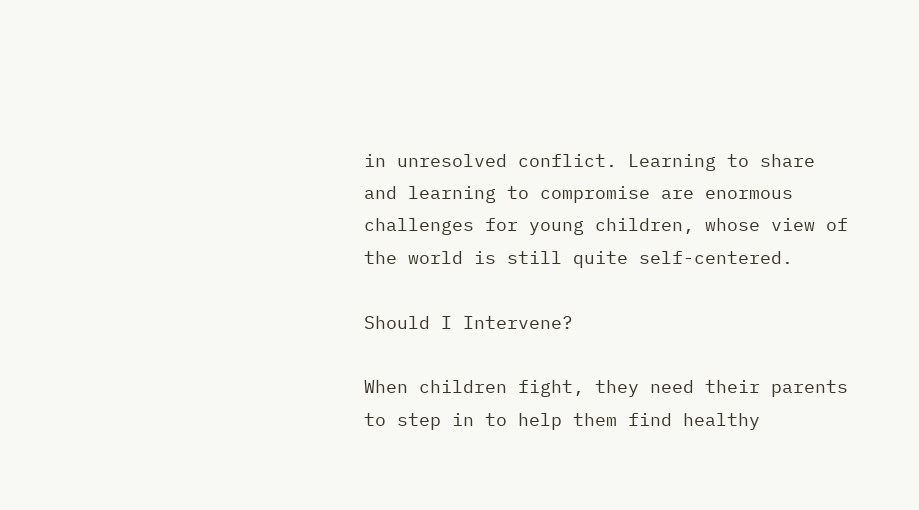in unresolved conflict. Learning to share and learning to compromise are enormous challenges for young children, whose view of the world is still quite self-centered.

Should I Intervene?

When children fight, they need their parents to step in to help them find healthy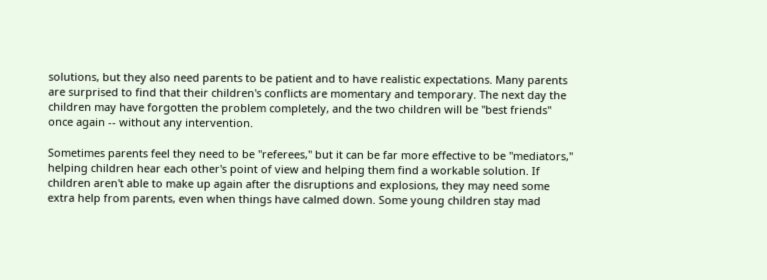solutions, but they also need parents to be patient and to have realistic expectations. Many parents are surprised to find that their children's conflicts are momentary and temporary. The next day the children may have forgotten the problem completely, and the two children will be "best friends" once again -- without any intervention.

Sometimes parents feel they need to be "referees," but it can be far more effective to be "mediators," helping children hear each other's point of view and helping them find a workable solution. If children aren't able to make up again after the disruptions and explosions, they may need some extra help from parents, even when things have calmed down. Some young children stay mad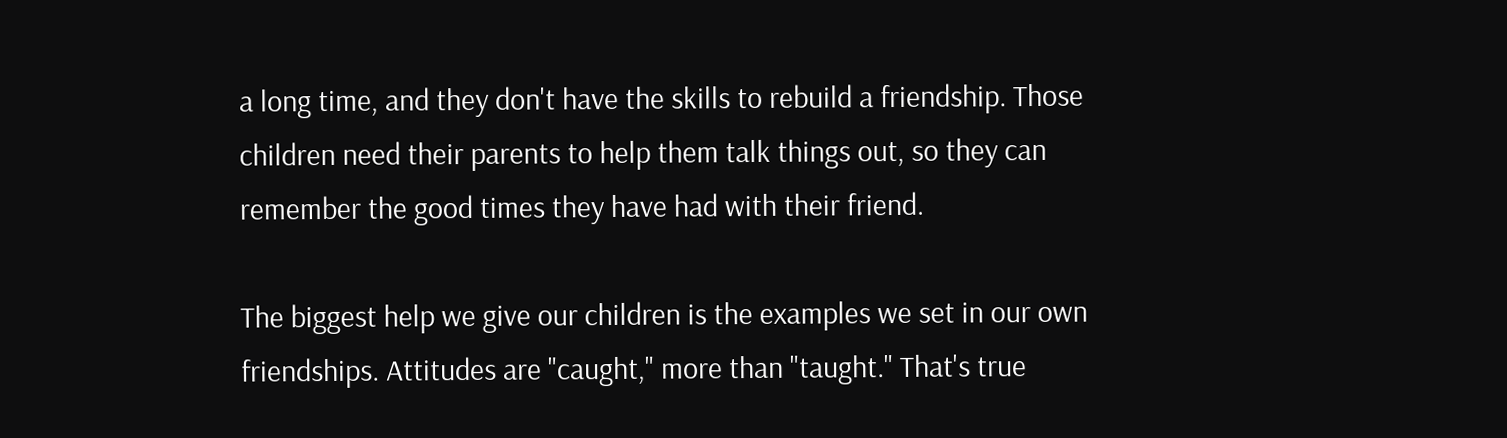a long time, and they don't have the skills to rebuild a friendship. Those children need their parents to help them talk things out, so they can remember the good times they have had with their friend.

The biggest help we give our children is the examples we set in our own friendships. Attitudes are "caught," more than "taught." That's true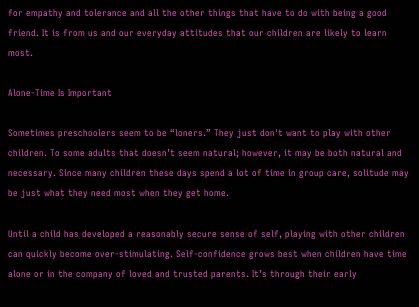for empathy and tolerance and all the other things that have to do with being a good friend. It is from us and our everyday attitudes that our children are likely to learn most.

Alone-Time Is Important

Sometimes preschoolers seem to be “loners.” They just don't want to play with other children. To some adults that doesn’t seem natural; however, it may be both natural and necessary. Since many children these days spend a lot of time in group care, solitude may be just what they need most when they get home.

Until a child has developed a reasonably secure sense of self, playing with other children can quickly become over-stimulating. Self-confidence grows best when children have time alone or in the company of loved and trusted parents. It’s through their early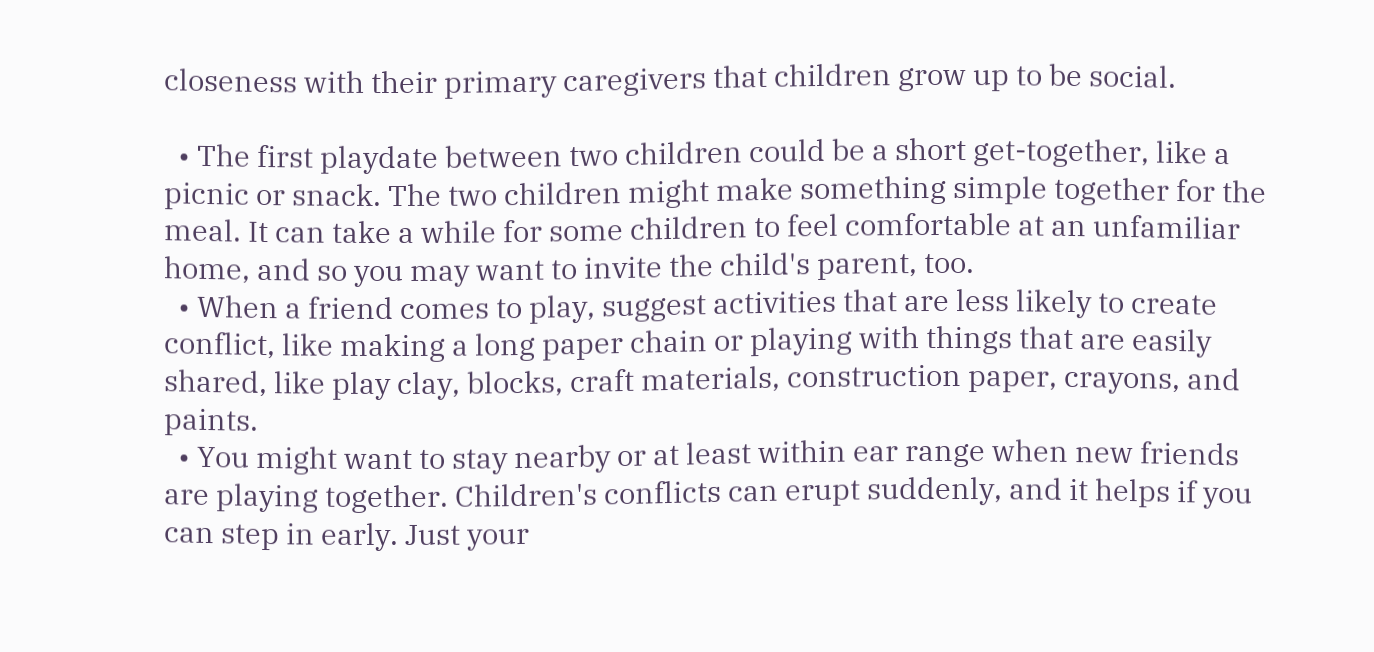closeness with their primary caregivers that children grow up to be social.

  • The first playdate between two children could be a short get-together, like a picnic or snack. The two children might make something simple together for the meal. It can take a while for some children to feel comfortable at an unfamiliar home, and so you may want to invite the child's parent, too.
  • When a friend comes to play, suggest activities that are less likely to create conflict, like making a long paper chain or playing with things that are easily shared, like play clay, blocks, craft materials, construction paper, crayons, and paints.
  • You might want to stay nearby or at least within ear range when new friends are playing together. Children's conflicts can erupt suddenly, and it helps if you can step in early. Just your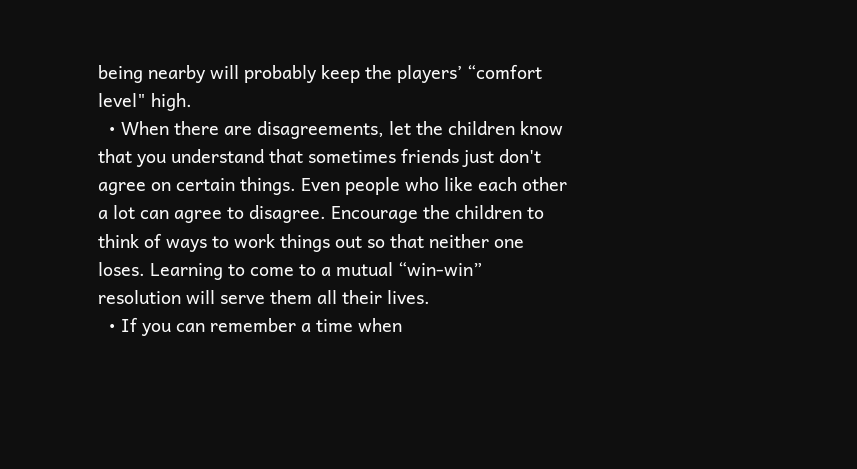being nearby will probably keep the players’ “comfort level" high.
  • When there are disagreements, let the children know that you understand that sometimes friends just don't agree on certain things. Even people who like each other a lot can agree to disagree. Encourage the children to think of ways to work things out so that neither one loses. Learning to come to a mutual “win-win” resolution will serve them all their lives.
  • If you can remember a time when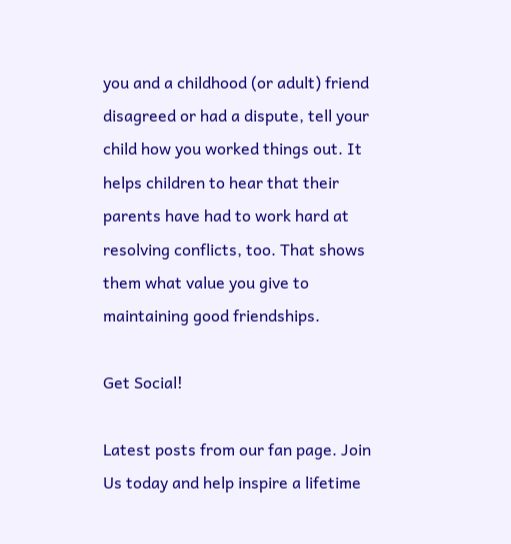you and a childhood (or adult) friend disagreed or had a dispute, tell your child how you worked things out. It helps children to hear that their parents have had to work hard at resolving conflicts, too. That shows them what value you give to maintaining good friendships.

Get Social!

Latest posts from our fan page. Join Us today and help inspire a lifetime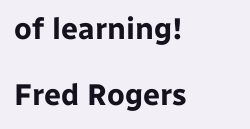of learning!

Fred Rogers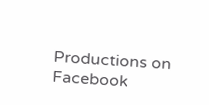Productions on Facebook